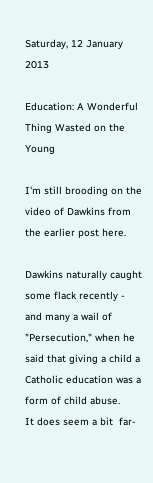Saturday, 12 January 2013

Education: A Wonderful Thing Wasted on the Young

I'm still brooding on the video of Dawkins from the earlier post here.

Dawkins naturally caught some flack recently - and many a wail of "Persecution," when he said that giving a child a Catholic education was a form of child abuse.
It does seem a bit  far-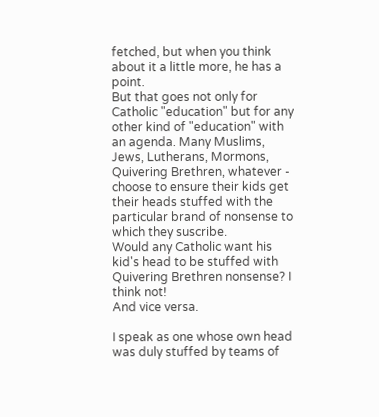fetched, but when you think about it a little more, he has a point.
But that goes not only for Catholic "education" but for any other kind of "education" with an agenda. Many Muslims, Jews, Lutherans, Mormons, Quivering Brethren, whatever - choose to ensure their kids get their heads stuffed with the particular brand of nonsense to which they suscribe.
Would any Catholic want his kid's head to be stuffed with Quivering Brethren nonsense? I think not!
And vice versa.

I speak as one whose own head was duly stuffed by teams of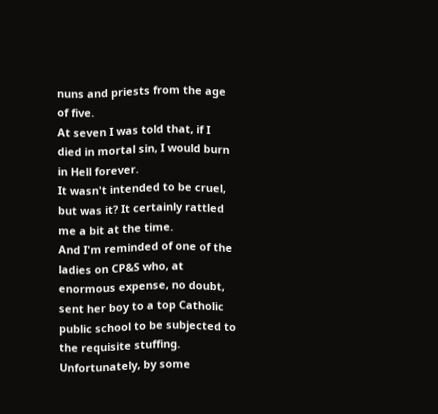nuns and priests from the age of five.
At seven I was told that, if I died in mortal sin, I would burn in Hell forever.
It wasn't intended to be cruel, but was it? It certainly rattled me a bit at the time.
And I'm reminded of one of the ladies on CP&S who, at enormous expense, no doubt, sent her boy to a top Catholic public school to be subjected to the requisite stuffing.
Unfortunately, by some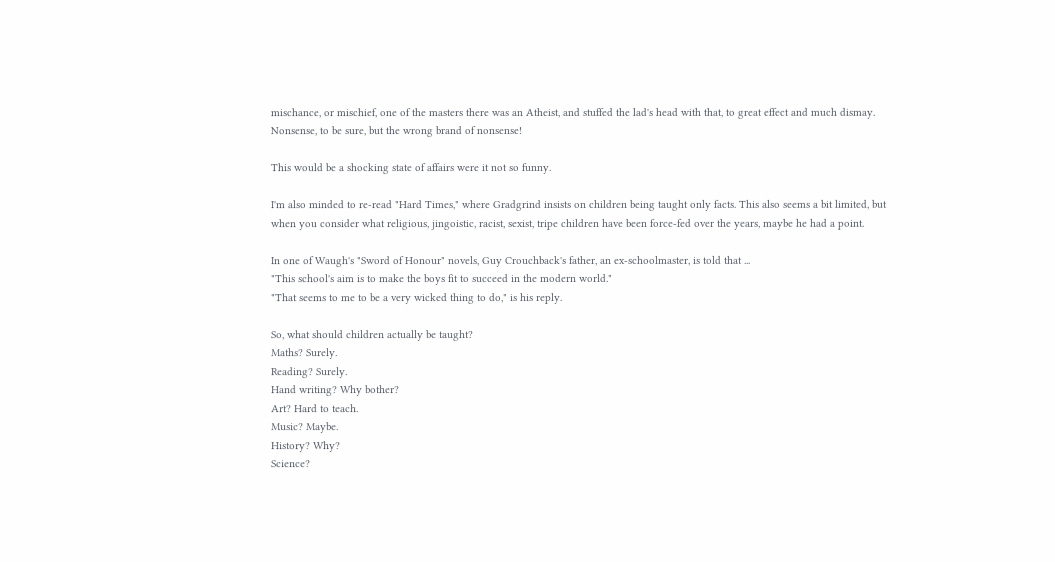mischance, or mischief, one of the masters there was an Atheist, and stuffed the lad's head with that, to great effect and much dismay.
Nonsense, to be sure, but the wrong brand of nonsense!

This would be a shocking state of affairs were it not so funny.

I'm also minded to re-read "Hard Times," where Gradgrind insists on children being taught only facts. This also seems a bit limited, but when you consider what religious, jingoistic, racist, sexist, tripe children have been force-fed over the years, maybe he had a point.

In one of Waugh's "Sword of Honour" novels, Guy Crouchback's father, an ex-schoolmaster, is told that ...
"This school's aim is to make the boys fit to succeed in the modern world."
"That seems to me to be a very wicked thing to do," is his reply.

So, what should children actually be taught?
Maths? Surely.
Reading? Surely.
Hand writing? Why bother?
Art? Hard to teach.
Music? Maybe.
History? Why?
Science?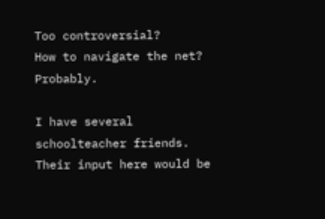Too controversial?
How to navigate the net? Probably.

I have several schoolteacher friends. Their input here would be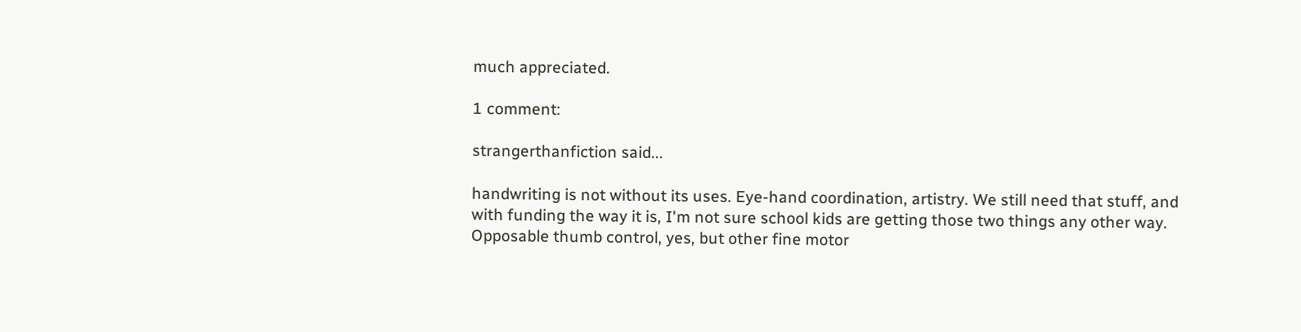much appreciated.

1 comment:

strangerthanfiction said...

handwriting is not without its uses. Eye-hand coordination, artistry. We still need that stuff, and with funding the way it is, I'm not sure school kids are getting those two things any other way. Opposable thumb control, yes, but other fine motor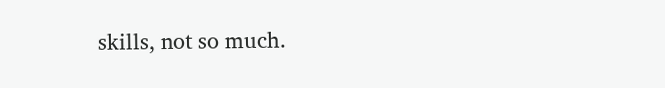skills, not so much.